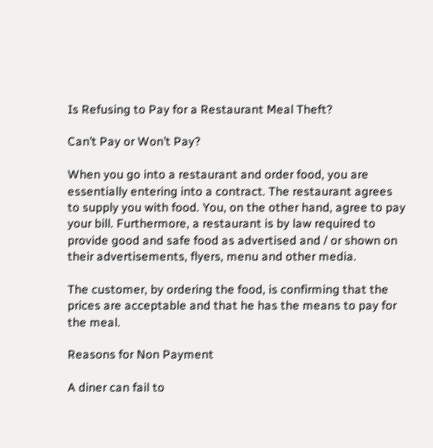Is Refusing to Pay for a Restaurant Meal Theft?

Can’t Pay or Won’t Pay?

When you go into a restaurant and order food, you are essentially entering into a contract. The restaurant agrees to supply you with food. You, on the other hand, agree to pay your bill. Furthermore, a restaurant is by law required to provide good and safe food as advertised and / or shown on their advertisements, flyers, menu and other media.

The customer, by ordering the food, is confirming that the prices are acceptable and that he has the means to pay for the meal.

Reasons for Non Payment

A diner can fail to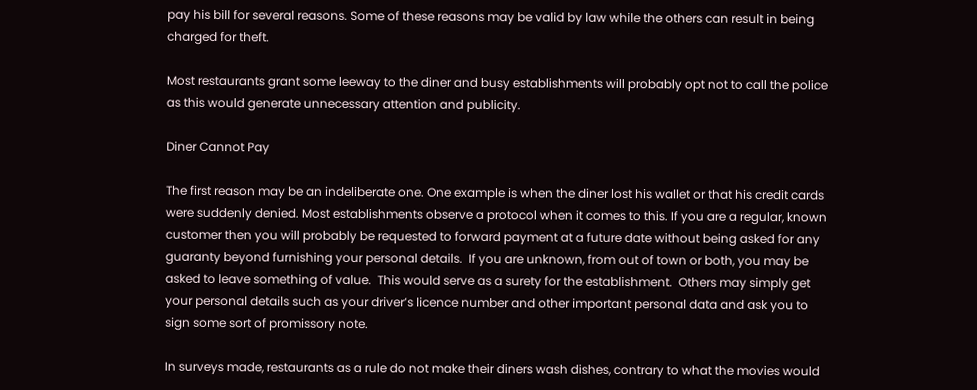pay his bill for several reasons. Some of these reasons may be valid by law while the others can result in being charged for theft.

Most restaurants grant some leeway to the diner and busy establishments will probably opt not to call the police as this would generate unnecessary attention and publicity.

Diner Cannot Pay

The first reason may be an indeliberate one. One example is when the diner lost his wallet or that his credit cards were suddenly denied. Most establishments observe a protocol when it comes to this. If you are a regular, known customer then you will probably be requested to forward payment at a future date without being asked for any guaranty beyond furnishing your personal details.  If you are unknown, from out of town or both, you may be asked to leave something of value.  This would serve as a surety for the establishment.  Others may simply get your personal details such as your driver’s licence number and other important personal data and ask you to sign some sort of promissory note.

In surveys made, restaurants as a rule do not make their diners wash dishes, contrary to what the movies would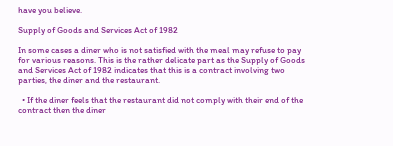have you believe.

Supply of Goods and Services Act of 1982

In some cases a diner who is not satisfied with the meal may refuse to pay for various reasons. This is the rather delicate part as the Supply of Goods and Services Act of 1982 indicates that this is a contract involving two parties, the diner and the restaurant.

  • If the diner feels that the restaurant did not comply with their end of the contract then the diner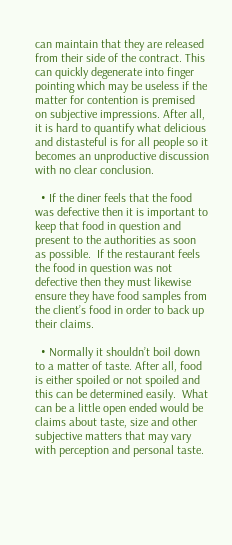can maintain that they are released from their side of the contract. This can quickly degenerate into finger pointing which may be useless if the matter for contention is premised on subjective impressions. After all, it is hard to quantify what delicious and distasteful is for all people so it becomes an unproductive discussion with no clear conclusion.

  • If the diner feels that the food was defective then it is important to keep that food in question and present to the authorities as soon as possible.  If the restaurant feels the food in question was not defective then they must likewise ensure they have food samples from the client’s food in order to back up their claims.

  • Normally it shouldn’t boil down to a matter of taste. After all, food is either spoiled or not spoiled and this can be determined easily.  What can be a little open ended would be claims about taste, size and other subjective matters that may vary with perception and personal taste.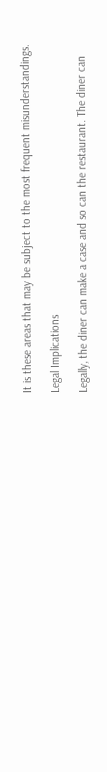It is these areas that may be subject to the most frequent misunderstandings.

Legal Implications

Legally, the diner can make a case and so can the restaurant. The diner can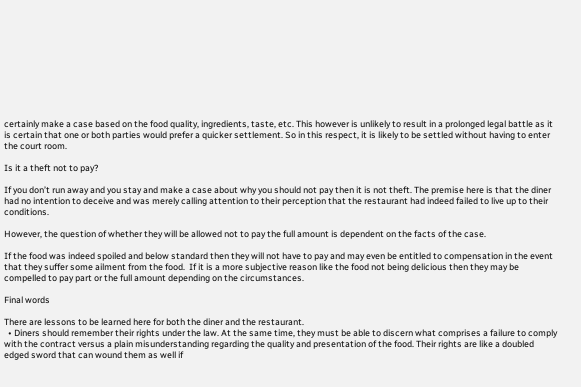certainly make a case based on the food quality, ingredients, taste, etc. This however is unlikely to result in a prolonged legal battle as it is certain that one or both parties would prefer a quicker settlement. So in this respect, it is likely to be settled without having to enter the court room.

Is it a theft not to pay?

If you don’t run away and you stay and make a case about why you should not pay then it is not theft. The premise here is that the diner had no intention to deceive and was merely calling attention to their perception that the restaurant had indeed failed to live up to their conditions.

However, the question of whether they will be allowed not to pay the full amount is dependent on the facts of the case.

If the food was indeed spoiled and below standard then they will not have to pay and may even be entitled to compensation in the event that they suffer some ailment from the food.  If it is a more subjective reason like the food not being delicious then they may be compelled to pay part or the full amount depending on the circumstances.

Final words

There are lessons to be learned here for both the diner and the restaurant.
  • Diners should remember their rights under the law. At the same time, they must be able to discern what comprises a failure to comply with the contract versus a plain misunderstanding regarding the quality and presentation of the food. Their rights are like a doubled edged sword that can wound them as well if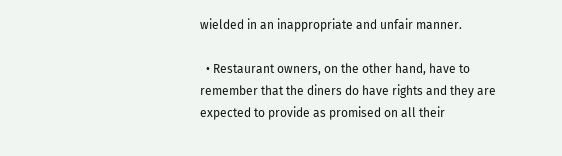wielded in an inappropriate and unfair manner.

  • Restaurant owners, on the other hand, have to remember that the diners do have rights and they are expected to provide as promised on all their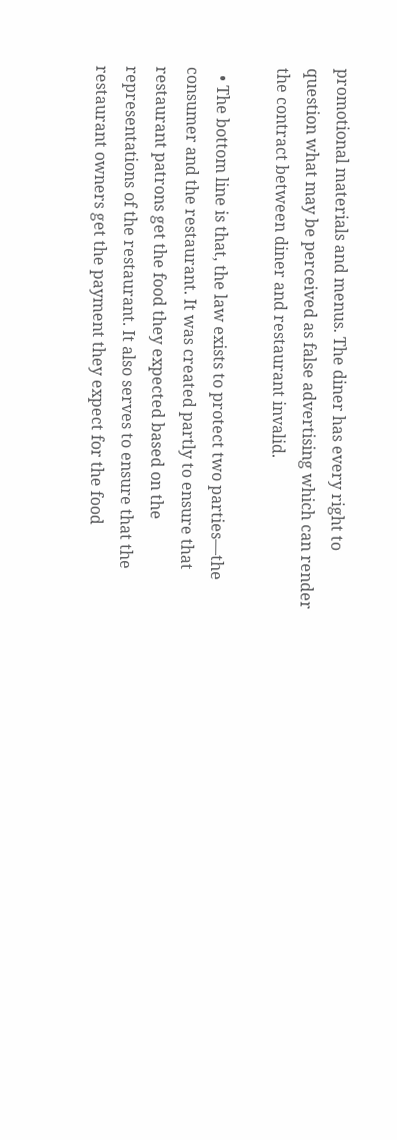promotional materials and menus. The diner has every right to question what may be perceived as false advertising which can render the contract between diner and restaurant invalid.

  • The bottom line is that, the law exists to protect two parties—the consumer and the restaurant. It was created partly to ensure that restaurant patrons get the food they expected based on the representations of the restaurant. It also serves to ensure that the restaurant owners get the payment they expect for the food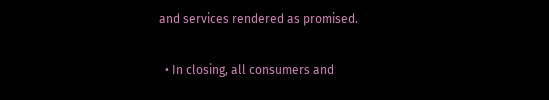and services rendered as promised.

  • In closing, all consumers and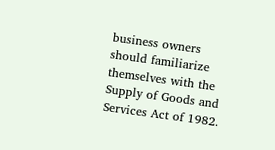business owners should familiarize themselves with the Supply of Goods and Services Act of 1982.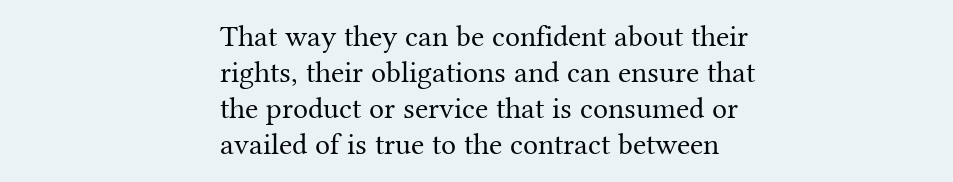That way they can be confident about their rights, their obligations and can ensure that the product or service that is consumed or availed of is true to the contract between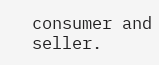consumer and seller.